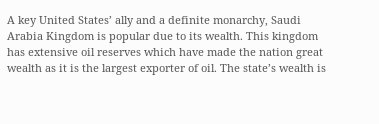A key United States’ ally and a definite monarchy, Saudi Arabia Kingdom is popular due to its wealth. This kingdom has extensive oil reserves which have made the nation great wealth as it is the largest exporter of oil. The state’s wealth is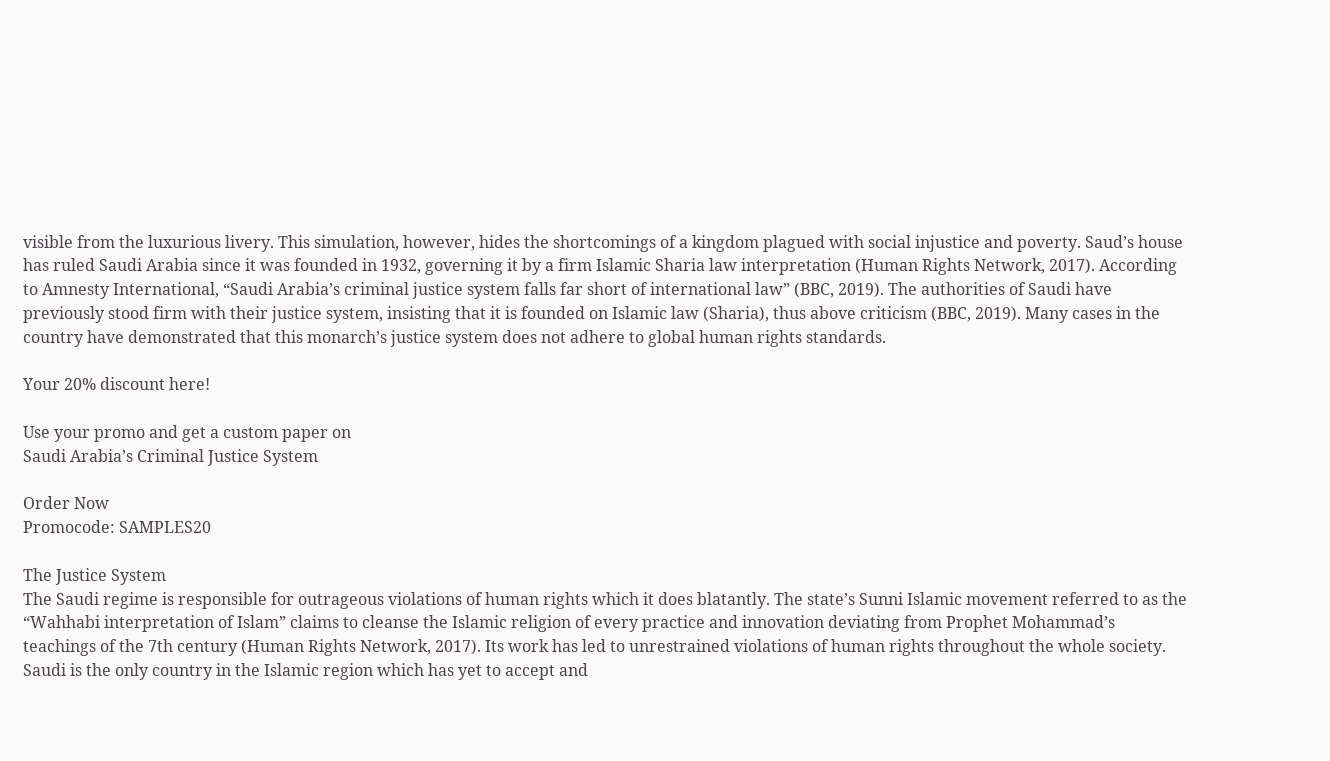visible from the luxurious livery. This simulation, however, hides the shortcomings of a kingdom plagued with social injustice and poverty. Saud’s house has ruled Saudi Arabia since it was founded in 1932, governing it by a firm Islamic Sharia law interpretation (Human Rights Network, 2017). According to Amnesty International, “Saudi Arabia’s criminal justice system falls far short of international law” (BBC, 2019). The authorities of Saudi have previously stood firm with their justice system, insisting that it is founded on Islamic law (Sharia), thus above criticism (BBC, 2019). Many cases in the country have demonstrated that this monarch’s justice system does not adhere to global human rights standards.

Your 20% discount here!

Use your promo and get a custom paper on
Saudi Arabia’s Criminal Justice System

Order Now
Promocode: SAMPLES20

The Justice System
The Saudi regime is responsible for outrageous violations of human rights which it does blatantly. The state’s Sunni Islamic movement referred to as the “Wahhabi interpretation of Islam” claims to cleanse the Islamic religion of every practice and innovation deviating from Prophet Mohammad’s teachings of the 7th century (Human Rights Network, 2017). Its work has led to unrestrained violations of human rights throughout the whole society. Saudi is the only country in the Islamic region which has yet to accept and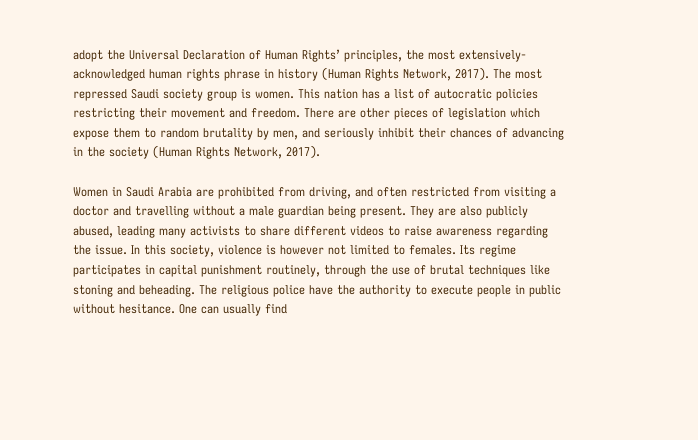adopt the Universal Declaration of Human Rights’ principles, the most extensively-acknowledged human rights phrase in history (Human Rights Network, 2017). The most repressed Saudi society group is women. This nation has a list of autocratic policies restricting their movement and freedom. There are other pieces of legislation which expose them to random brutality by men, and seriously inhibit their chances of advancing in the society (Human Rights Network, 2017).

Women in Saudi Arabia are prohibited from driving, and often restricted from visiting a doctor and travelling without a male guardian being present. They are also publicly abused, leading many activists to share different videos to raise awareness regarding the issue. In this society, violence is however not limited to females. Its regime participates in capital punishment routinely, through the use of brutal techniques like stoning and beheading. The religious police have the authority to execute people in public without hesitance. One can usually find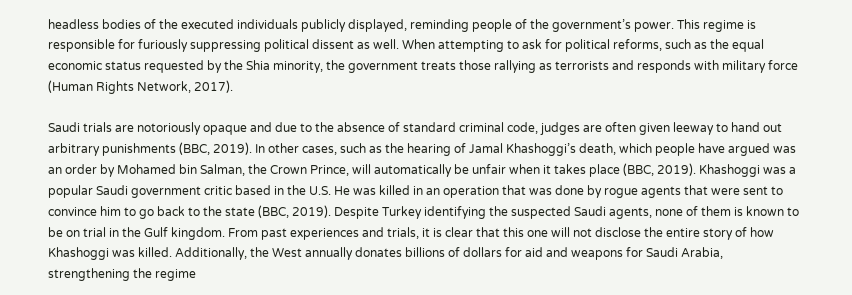headless bodies of the executed individuals publicly displayed, reminding people of the government’s power. This regime is responsible for furiously suppressing political dissent as well. When attempting to ask for political reforms, such as the equal economic status requested by the Shia minority, the government treats those rallying as terrorists and responds with military force (Human Rights Network, 2017).

Saudi trials are notoriously opaque and due to the absence of standard criminal code, judges are often given leeway to hand out arbitrary punishments (BBC, 2019). In other cases, such as the hearing of Jamal Khashoggi’s death, which people have argued was an order by Mohamed bin Salman, the Crown Prince, will automatically be unfair when it takes place (BBC, 2019). Khashoggi was a popular Saudi government critic based in the U.S. He was killed in an operation that was done by rogue agents that were sent to convince him to go back to the state (BBC, 2019). Despite Turkey identifying the suspected Saudi agents, none of them is known to be on trial in the Gulf kingdom. From past experiences and trials, it is clear that this one will not disclose the entire story of how Khashoggi was killed. Additionally, the West annually donates billions of dollars for aid and weapons for Saudi Arabia, strengthening the regime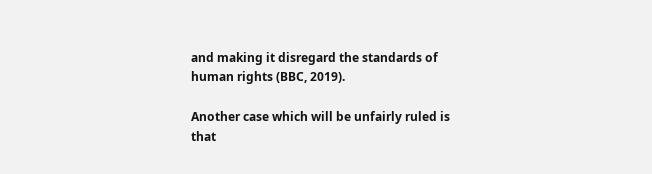and making it disregard the standards of human rights (BBC, 2019).

Another case which will be unfairly ruled is that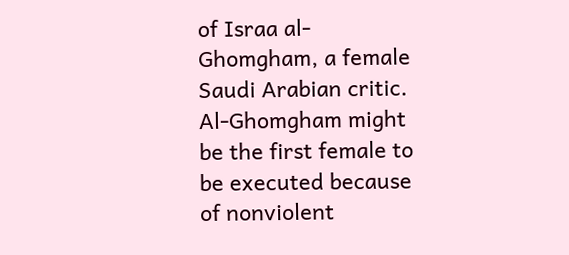of Israa al-Ghomgham, a female Saudi Arabian critic. Al-Ghomgham might be the first female to be executed because of nonviolent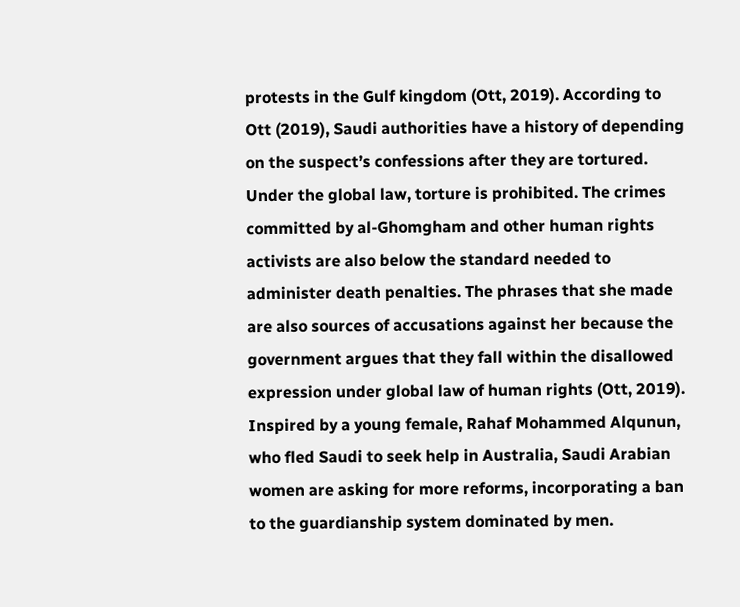protests in the Gulf kingdom (Ott, 2019). According to Ott (2019), Saudi authorities have a history of depending on the suspect’s confessions after they are tortured. Under the global law, torture is prohibited. The crimes committed by al-Ghomgham and other human rights activists are also below the standard needed to administer death penalties. The phrases that she made are also sources of accusations against her because the government argues that they fall within the disallowed expression under global law of human rights (Ott, 2019). Inspired by a young female, Rahaf Mohammed Alqunun, who fled Saudi to seek help in Australia, Saudi Arabian women are asking for more reforms, incorporating a ban to the guardianship system dominated by men.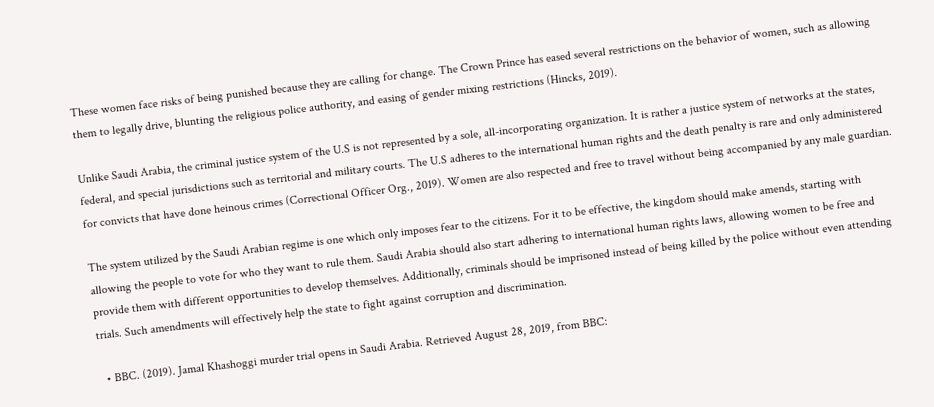These women face risks of being punished because they are calling for change. The Crown Prince has eased several restrictions on the behavior of women, such as allowing them to legally drive, blunting the religious police authority, and easing of gender mixing restrictions (Hincks, 2019).

Unlike Saudi Arabia, the criminal justice system of the U.S is not represented by a sole, all-incorporating organization. It is rather a justice system of networks at the states, federal, and special jurisdictions such as territorial and military courts. The U.S adheres to the international human rights and the death penalty is rare and only administered for convicts that have done heinous crimes (Correctional Officer Org., 2019). Women are also respected and free to travel without being accompanied by any male guardian.

The system utilized by the Saudi Arabian regime is one which only imposes fear to the citizens. For it to be effective, the kingdom should make amends, starting with allowing the people to vote for who they want to rule them. Saudi Arabia should also start adhering to international human rights laws, allowing women to be free and provide them with different opportunities to develop themselves. Additionally, criminals should be imprisoned instead of being killed by the police without even attending trials. Such amendments will effectively help the state to fight against corruption and discrimination.

  • BBC. (2019). Jamal Khashoggi murder trial opens in Saudi Arabia. Retrieved August 28, 2019, from BBC: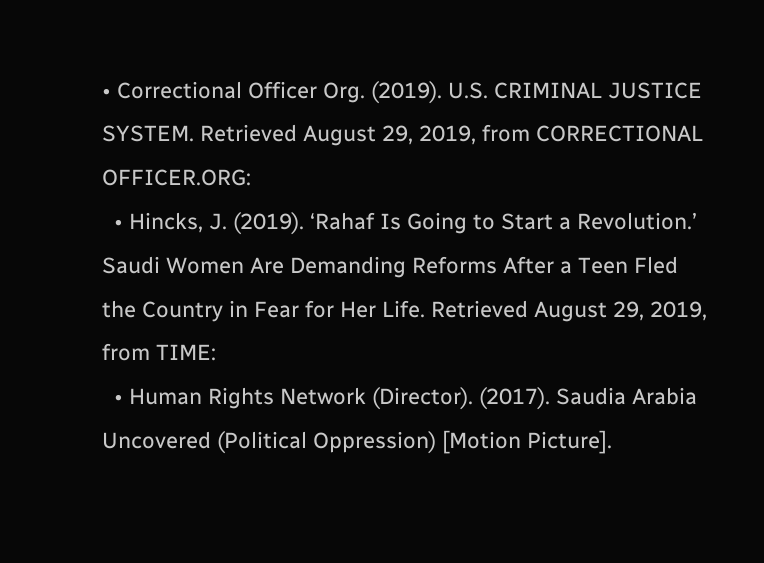• Correctional Officer Org. (2019). U.S. CRIMINAL JUSTICE SYSTEM. Retrieved August 29, 2019, from CORRECTIONAL OFFICER.ORG:
  • Hincks, J. (2019). ‘Rahaf Is Going to Start a Revolution.’ Saudi Women Are Demanding Reforms After a Teen Fled the Country in Fear for Her Life. Retrieved August 29, 2019, from TIME:
  • Human Rights Network (Director). (2017). Saudia Arabia Uncovered (Political Oppression) [Motion Picture].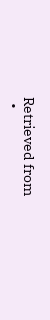Retrieved from
  •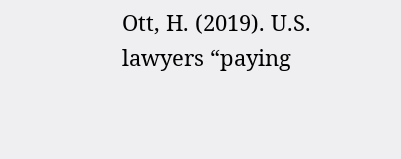Ott, H. (2019). U.S. lawyers “paying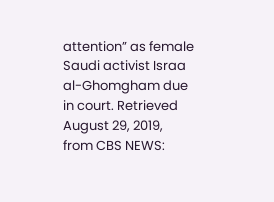attention” as female Saudi activist Israa al-Ghomgham due in court. Retrieved August 29, 2019, from CBS NEWS: